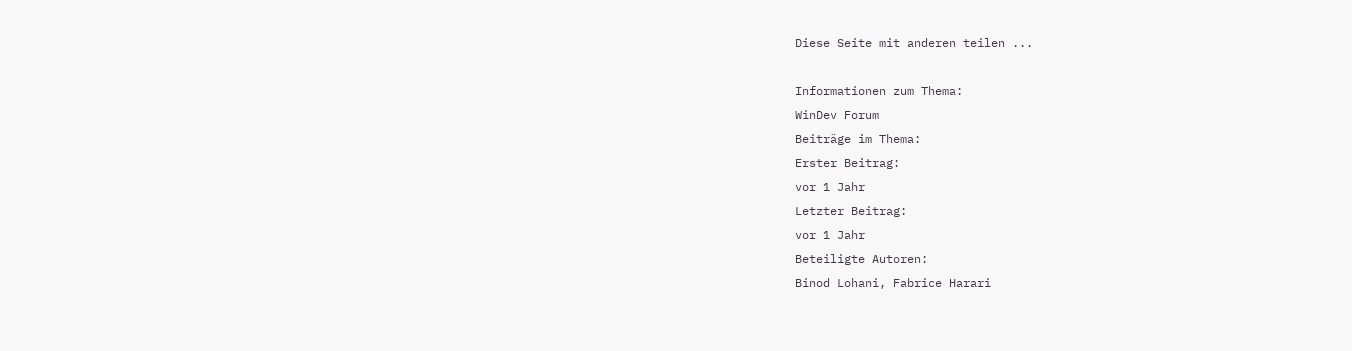Diese Seite mit anderen teilen ...

Informationen zum Thema:
WinDev Forum
Beiträge im Thema:
Erster Beitrag:
vor 1 Jahr
Letzter Beitrag:
vor 1 Jahr
Beteiligte Autoren:
Binod Lohani, Fabrice Harari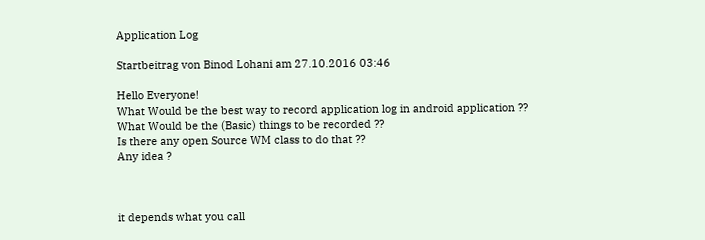Application Log

Startbeitrag von Binod Lohani am 27.10.2016 03:46

Hello Everyone!
What Would be the best way to record application log in android application ??
What Would be the (Basic) things to be recorded ??
Is there any open Source WM class to do that ??
Any idea ?



it depends what you call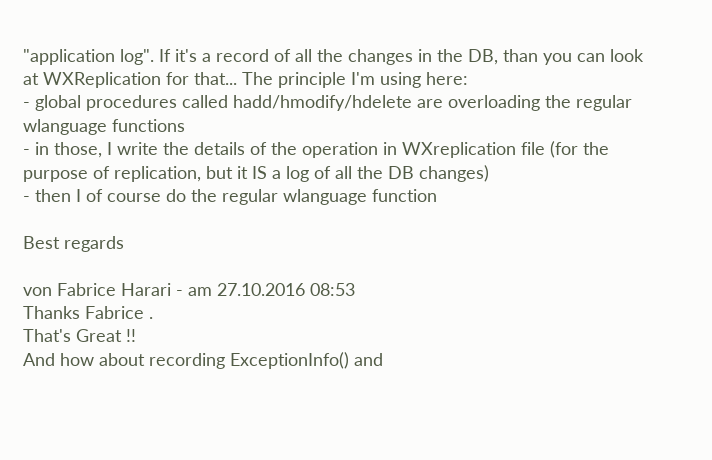"application log". If it's a record of all the changes in the DB, than you can look at WXReplication for that... The principle I'm using here:
- global procedures called hadd/hmodify/hdelete are overloading the regular wlanguage functions
- in those, I write the details of the operation in WXreplication file (for the purpose of replication, but it IS a log of all the DB changes)
- then I of course do the regular wlanguage function

Best regards

von Fabrice Harari - am 27.10.2016 08:53
Thanks Fabrice .
That's Great !!
And how about recording ExceptionInfo() and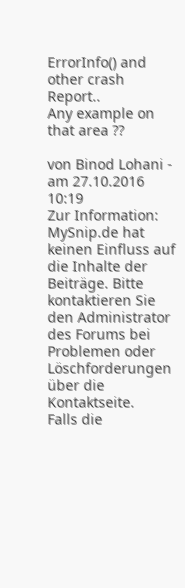ErrorInfo() and other crash Report..
Any example on that area ??

von Binod Lohani - am 27.10.2016 10:19
Zur Information:
MySnip.de hat keinen Einfluss auf die Inhalte der Beiträge. Bitte kontaktieren Sie den Administrator des Forums bei Problemen oder Löschforderungen über die Kontaktseite.
Falls die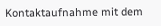Kontaktaufnahme mit dem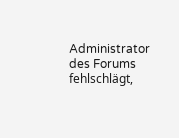Administrator des Forums fehlschlägt,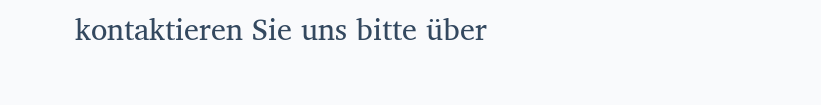kontaktieren Sie uns bitte über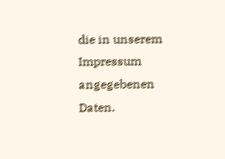die in unserem Impressum angegebenen Daten.